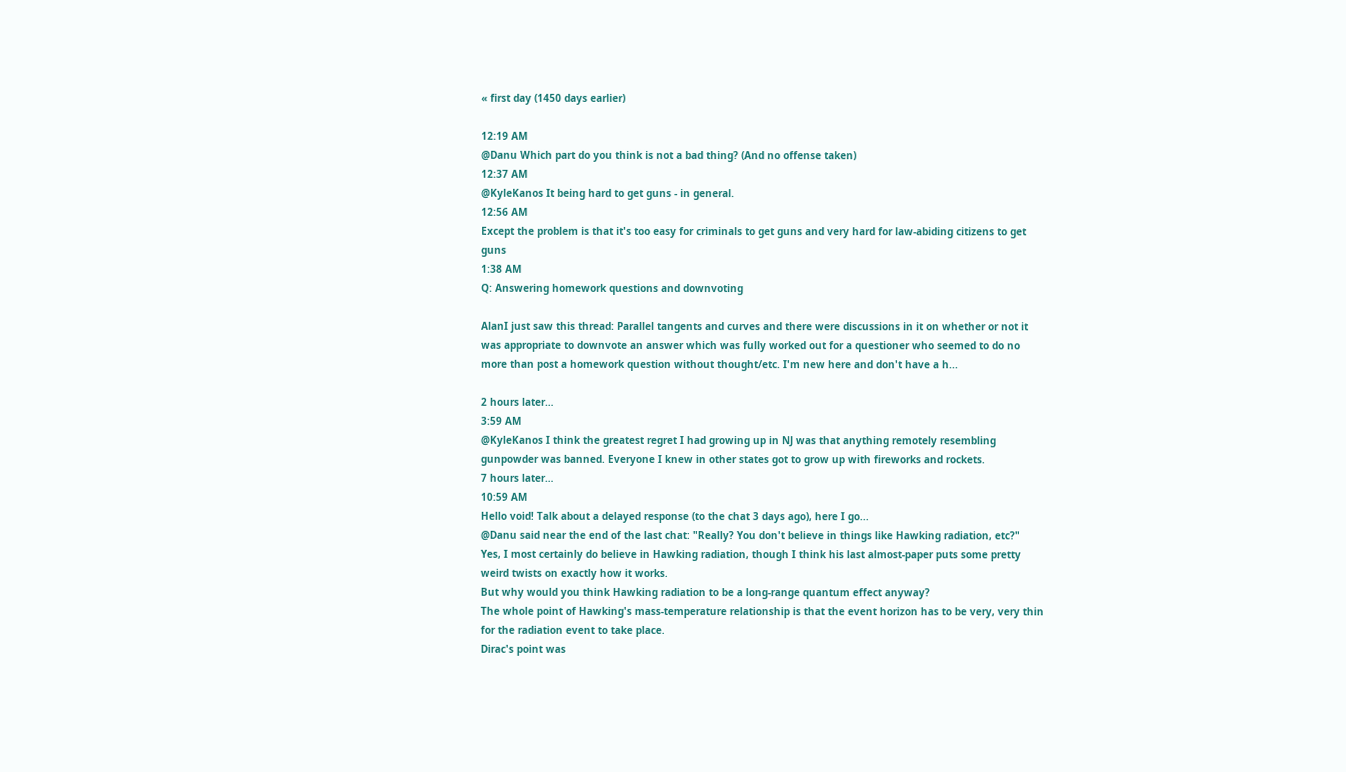« first day (1450 days earlier)

12:19 AM
@Danu Which part do you think is not a bad thing? (And no offense taken)
12:37 AM
@KyleKanos It being hard to get guns - in general.
12:56 AM
Except the problem is that it's too easy for criminals to get guns and very hard for law-abiding citizens to get guns
1:38 AM
Q: Answering homework questions and downvoting

AlanI just saw this thread: Parallel tangents and curves and there were discussions in it on whether or not it was appropriate to downvote an answer which was fully worked out for a questioner who seemed to do no more than post a homework question without thought/etc. I'm new here and don't have a h...

2 hours later…
3:59 AM
@KyleKanos I think the greatest regret I had growing up in NJ was that anything remotely resembling gunpowder was banned. Everyone I knew in other states got to grow up with fireworks and rockets.
7 hours later…
10:59 AM
Hello void! Talk about a delayed response (to the chat 3 days ago), here I go...
@Danu said near the end of the last chat: "Really? You don't believe in things like Hawking radiation, etc?"
Yes, I most certainly do believe in Hawking radiation, though I think his last almost-paper puts some pretty weird twists on exactly how it works.
But why would you think Hawking radiation to be a long-range quantum effect anyway?
The whole point of Hawking's mass-temperature relationship is that the event horizon has to be very, very thin for the radiation event to take place.
Dirac's point was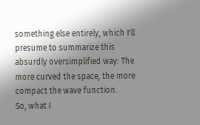something else entirely, which I'll presume to summarize this absurdly oversimplified way: The more curved the space, the more compact the wave function.
So, what I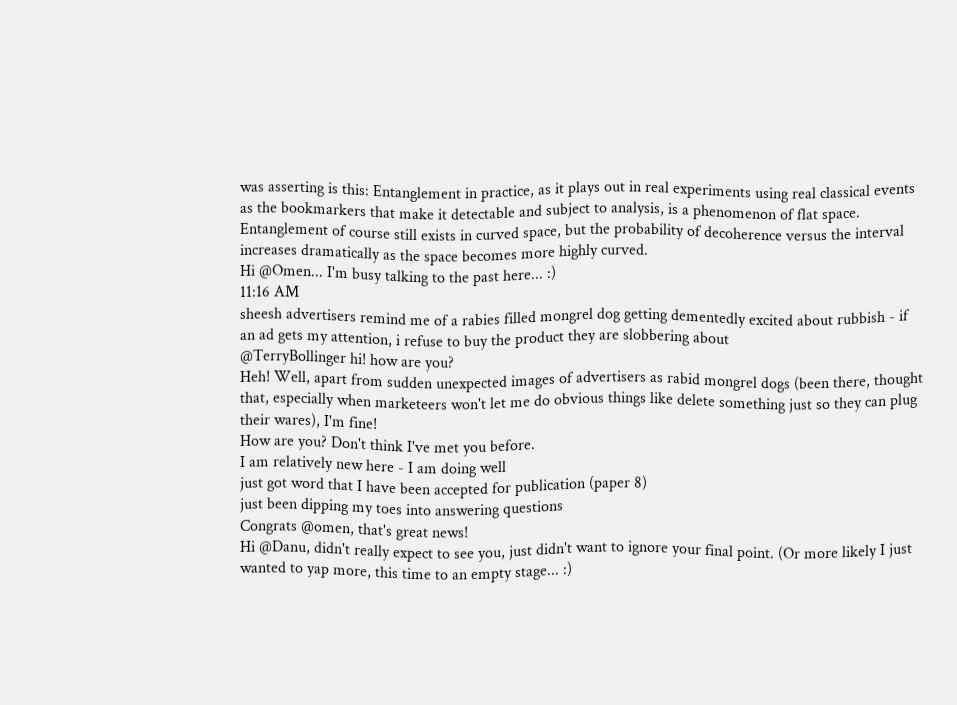was asserting is this: Entanglement in practice, as it plays out in real experiments using real classical events as the bookmarkers that make it detectable and subject to analysis, is a phenomenon of flat space.
Entanglement of course still exists in curved space, but the probability of decoherence versus the interval increases dramatically as the space becomes more highly curved.
Hi @Omen... I'm busy talking to the past here... :)
11:16 AM
sheesh advertisers remind me of a rabies filled mongrel dog getting dementedly excited about rubbish - if an ad gets my attention, i refuse to buy the product they are slobbering about
@TerryBollinger hi! how are you?
Heh! Well, apart from sudden unexpected images of advertisers as rabid mongrel dogs (been there, thought that, especially when marketeers won't let me do obvious things like delete something just so they can plug their wares), I'm fine!
How are you? Don't think I've met you before.
I am relatively new here - I am doing well
just got word that I have been accepted for publication (paper 8)
just been dipping my toes into answering questions
Congrats @omen, that's great news!
Hi @Danu, didn't really expect to see you, just didn't want to ignore your final point. (Or more likely I just wanted to yap more, this time to an empty stage... :)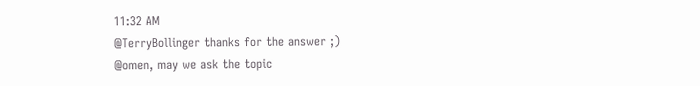11:32 AM
@TerryBollinger thanks for the answer ;)
@omen, may we ask the topic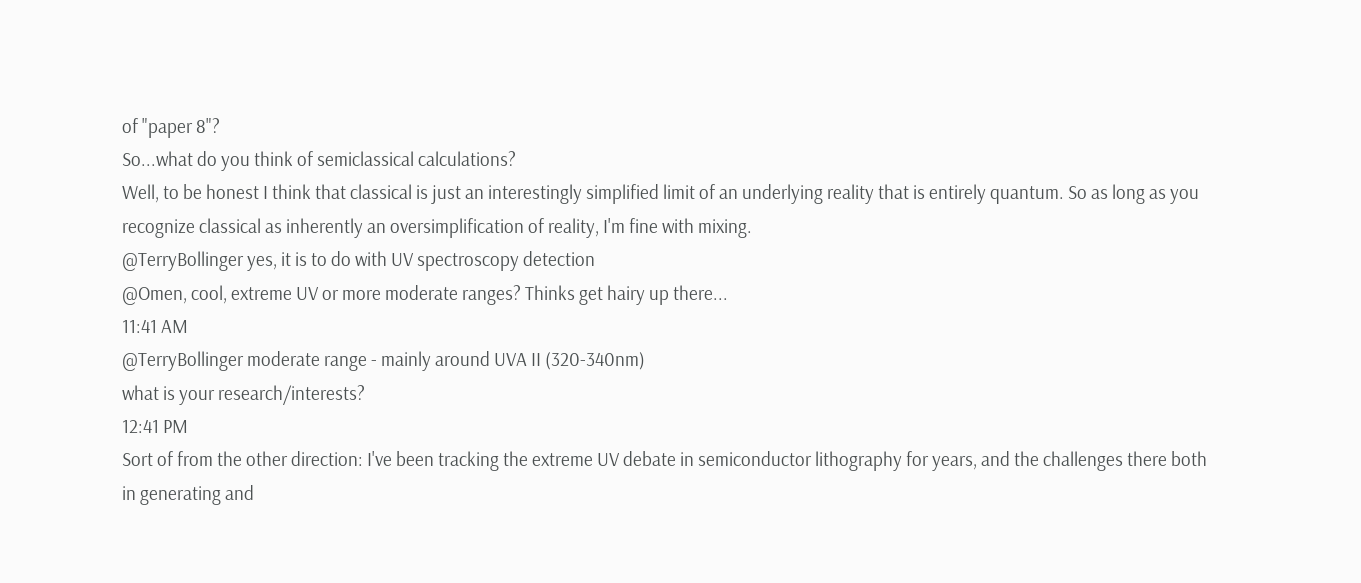of "paper 8"?
So...what do you think of semiclassical calculations?
Well, to be honest I think that classical is just an interestingly simplified limit of an underlying reality that is entirely quantum. So as long as you recognize classical as inherently an oversimplification of reality, I'm fine with mixing.
@TerryBollinger yes, it is to do with UV spectroscopy detection
@Omen, cool, extreme UV or more moderate ranges? Thinks get hairy up there...
11:41 AM
@TerryBollinger moderate range - mainly around UVA II (320-340nm)
what is your research/interests?
12:41 PM
Sort of from the other direction: I've been tracking the extreme UV debate in semiconductor lithography for years, and the challenges there both in generating and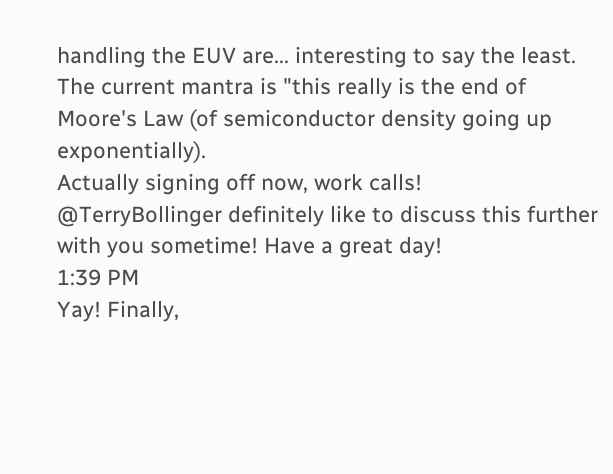handling the EUV are... interesting to say the least. The current mantra is "this really is the end of Moore's Law (of semiconductor density going up exponentially).
Actually signing off now, work calls!
@TerryBollinger definitely like to discuss this further with you sometime! Have a great day!
1:39 PM
Yay! Finally,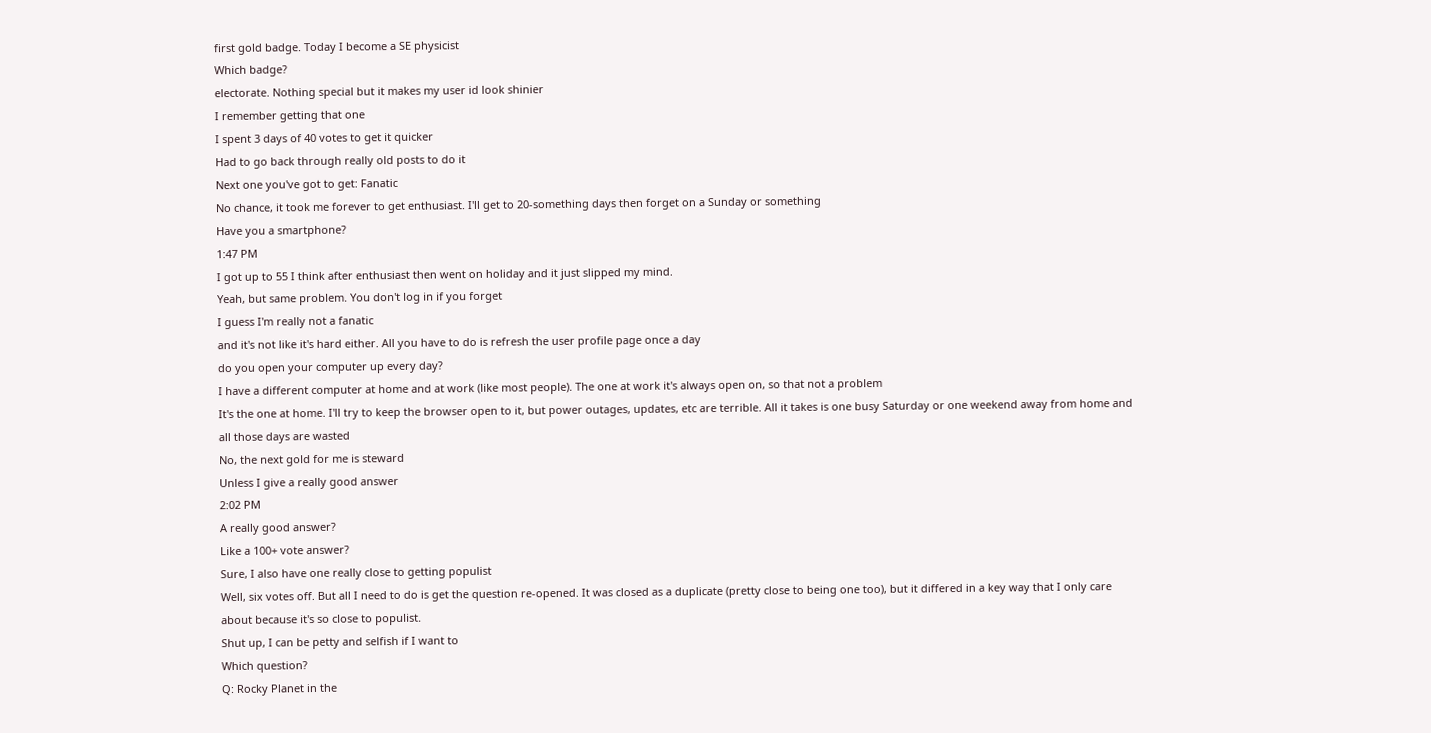first gold badge. Today I become a SE physicist
Which badge?
electorate. Nothing special but it makes my user id look shinier
I remember getting that one
I spent 3 days of 40 votes to get it quicker
Had to go back through really old posts to do it
Next one you've got to get: Fanatic
No chance, it took me forever to get enthusiast. I'll get to 20-something days then forget on a Sunday or something
Have you a smartphone?
1:47 PM
I got up to 55 I think after enthusiast then went on holiday and it just slipped my mind.
Yeah, but same problem. You don't log in if you forget
I guess I'm really not a fanatic
and it's not like it's hard either. All you have to do is refresh the user profile page once a day
do you open your computer up every day?
I have a different computer at home and at work (like most people). The one at work it's always open on, so that not a problem
It's the one at home. I'll try to keep the browser open to it, but power outages, updates, etc are terrible. All it takes is one busy Saturday or one weekend away from home and all those days are wasted
No, the next gold for me is steward
Unless I give a really good answer
2:02 PM
A really good answer?
Like a 100+ vote answer?
Sure, I also have one really close to getting populist
Well, six votes off. But all I need to do is get the question re-opened. It was closed as a duplicate (pretty close to being one too), but it differed in a key way that I only care about because it's so close to populist.
Shut up, I can be petty and selfish if I want to
Which question?
Q: Rocky Planet in the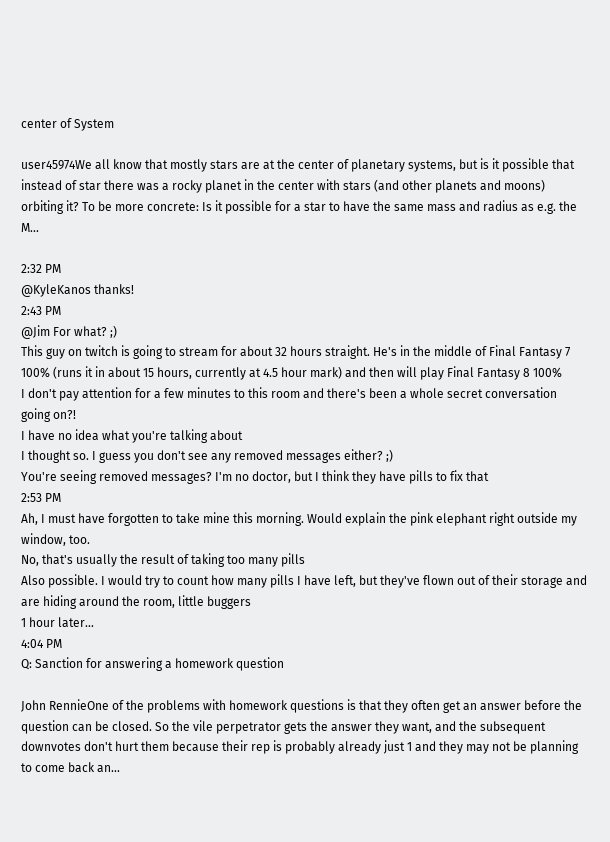center of System

user45974We all know that mostly stars are at the center of planetary systems, but is it possible that instead of star there was a rocky planet in the center with stars (and other planets and moons) orbiting it? To be more concrete: Is it possible for a star to have the same mass and radius as e.g. the M...

2:32 PM
@KyleKanos thanks!
2:43 PM
@Jim For what? ;)
This guy on twitch is going to stream for about 32 hours straight. He's in the middle of Final Fantasy 7 100% (runs it in about 15 hours, currently at 4.5 hour mark) and then will play Final Fantasy 8 100%
I don't pay attention for a few minutes to this room and there's been a whole secret conversation going on?!
I have no idea what you're talking about
I thought so. I guess you don't see any removed messages either? ;)
You're seeing removed messages? I'm no doctor, but I think they have pills to fix that
2:53 PM
Ah, I must have forgotten to take mine this morning. Would explain the pink elephant right outside my window, too.
No, that's usually the result of taking too many pills
Also possible. I would try to count how many pills I have left, but they've flown out of their storage and are hiding around the room, little buggers
1 hour later…
4:04 PM
Q: Sanction for answering a homework question

John RennieOne of the problems with homework questions is that they often get an answer before the question can be closed. So the vile perpetrator gets the answer they want, and the subsequent downvotes don't hurt them because their rep is probably already just 1 and they may not be planning to come back an...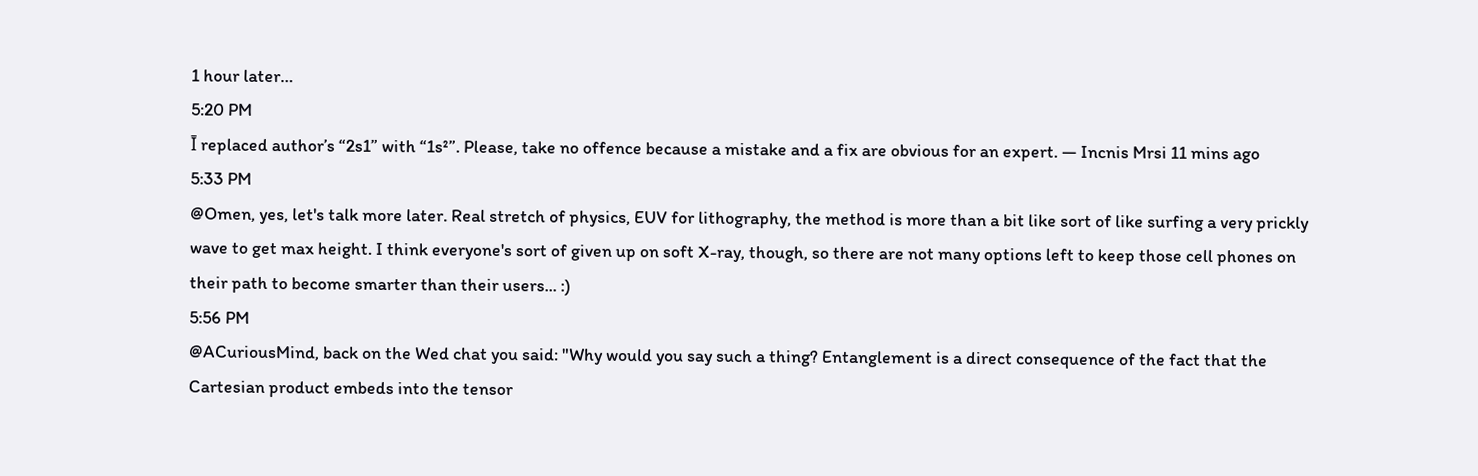1 hour later…
5:20 PM
Ī replaced author’s “2s1” with “1s²”. Please, take no offence because a mistake and a fix are obvious for an expert. — Incnis Mrsi 11 mins ago
5:33 PM
@Omen, yes, let's talk more later. Real stretch of physics, EUV for lithography, the method is more than a bit like sort of like surfing a very prickly wave to get max height. I think everyone's sort of given up on soft X-ray, though, so there are not many options left to keep those cell phones on their path to become smarter than their users... :)
5:56 PM
@ACuriousMind, back on the Wed chat you said: "Why would you say such a thing? Entanglement is a direct consequence of the fact that the Cartesian product embeds into the tensor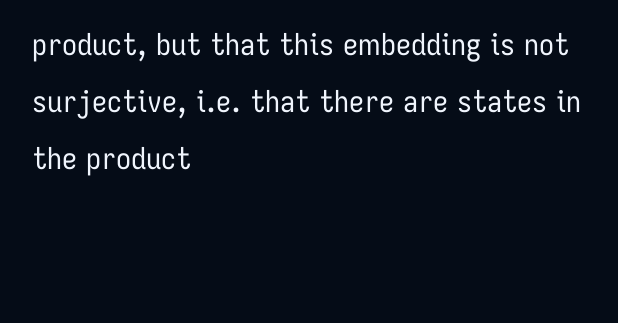product, but that this embedding is not surjective, i.e. that there are states in the product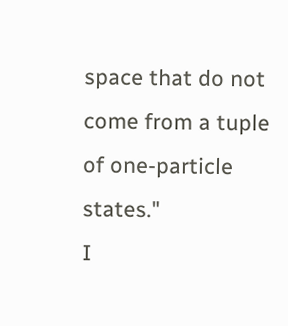space that do not come from a tuple of one-particle states."
I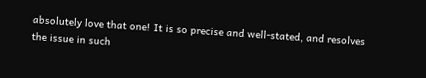absolutely love that one! It is so precise and well-stated, and resolves the issue in such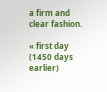a firm and clear fashion.

« first day (1450 days earlier)